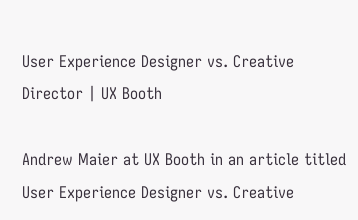User Experience Designer vs. Creative Director | UX Booth

Andrew Maier at UX Booth in an article titled User Experience Designer vs. Creative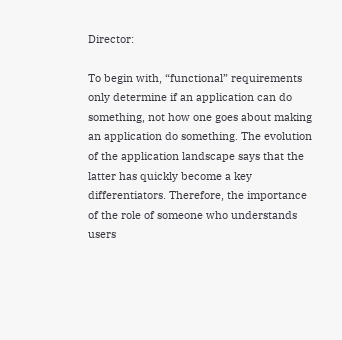Director:

To begin with, “functional” requirements only determine if an application can do something, not how one goes about making an application do something. The evolution of the application landscape says that the latter has quickly become a key differentiators. Therefore, the importance of the role of someone who understands users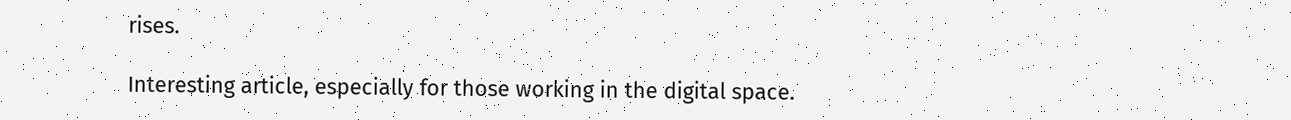rises.

Interesting article, especially for those working in the digital space.